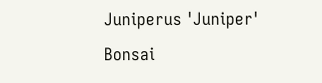Juniperus 'Juniper' Bonsai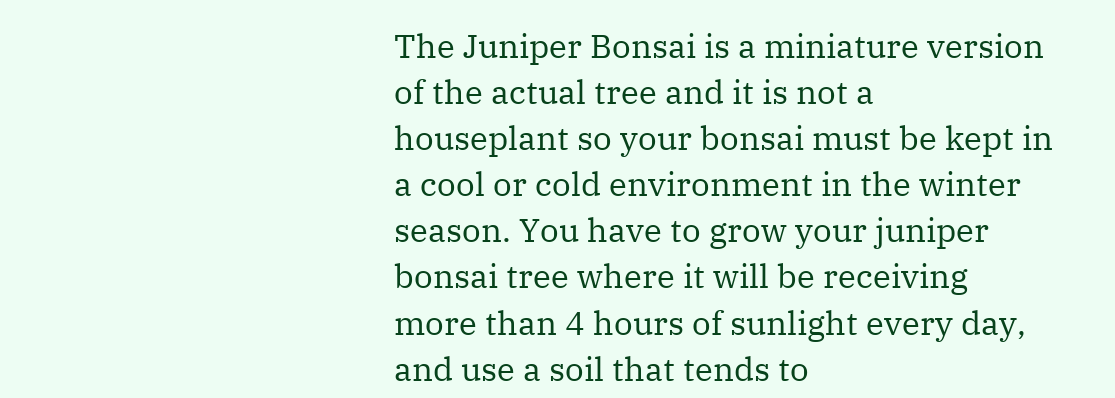The Juniper Bonsai is a miniature version of the actual tree and it is not a houseplant so your bonsai must be kept in a cool or cold environment in the winter season. You have to grow your juniper bonsai tree where it will be receiving more than 4 hours of sunlight every day, and use a soil that tends to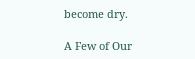become dry.

A Few of Our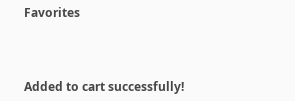Favorites



Added to cart successfully!